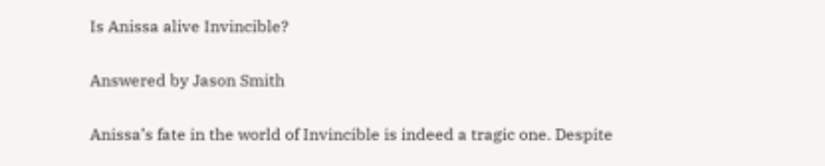Is Anissa alive Invincible?

Answered by Jason Smith

Anissa’s fate in the world of Invincible is indeed a tragic one. Despite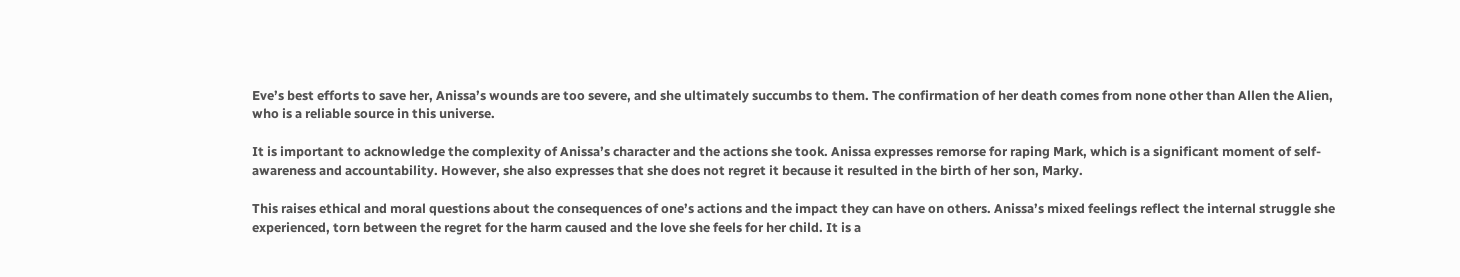Eve’s best efforts to save her, Anissa’s wounds are too severe, and she ultimately succumbs to them. The confirmation of her death comes from none other than Allen the Alien, who is a reliable source in this universe.

It is important to acknowledge the complexity of Anissa’s character and the actions she took. Anissa expresses remorse for raping Mark, which is a significant moment of self-awareness and accountability. However, she also expresses that she does not regret it because it resulted in the birth of her son, Marky.

This raises ethical and moral questions about the consequences of one’s actions and the impact they can have on others. Anissa’s mixed feelings reflect the internal struggle she experienced, torn between the regret for the harm caused and the love she feels for her child. It is a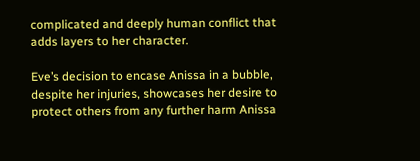complicated and deeply human conflict that adds layers to her character.

Eve’s decision to encase Anissa in a bubble, despite her injuries, showcases her desire to protect others from any further harm Anissa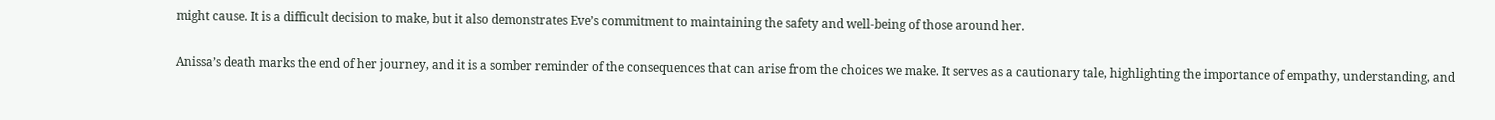might cause. It is a difficult decision to make, but it also demonstrates Eve’s commitment to maintaining the safety and well-being of those around her.

Anissa’s death marks the end of her journey, and it is a somber reminder of the consequences that can arise from the choices we make. It serves as a cautionary tale, highlighting the importance of empathy, understanding, and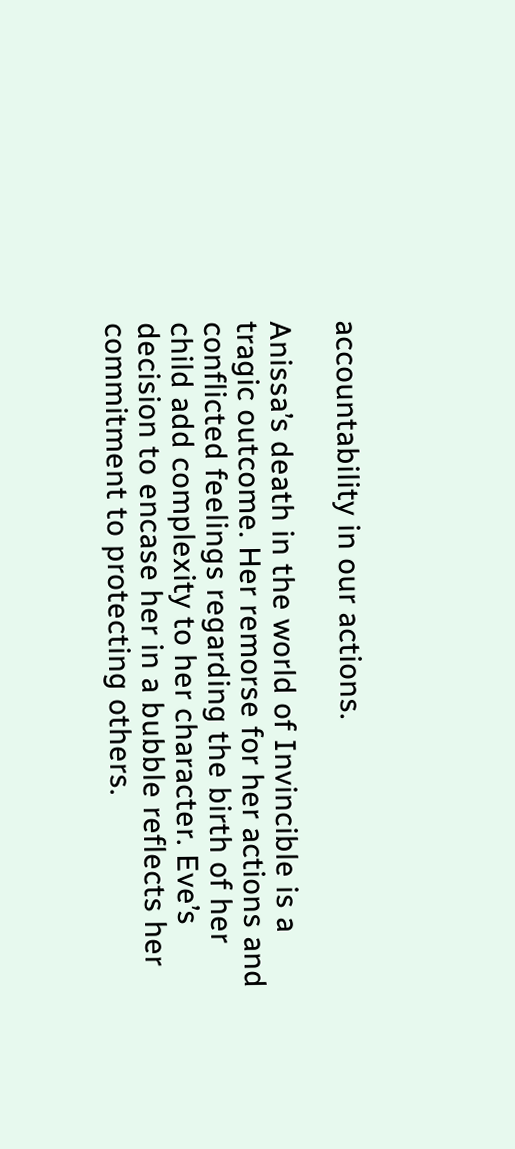accountability in our actions.

Anissa’s death in the world of Invincible is a tragic outcome. Her remorse for her actions and conflicted feelings regarding the birth of her child add complexity to her character. Eve’s decision to encase her in a bubble reflects her commitment to protecting others.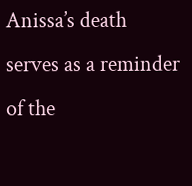Anissa’s death serves as a reminder of the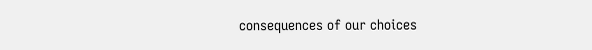consequences of our choices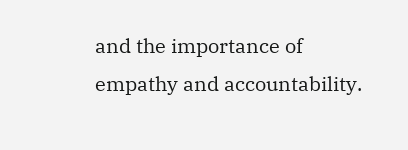and the importance of empathy and accountability.